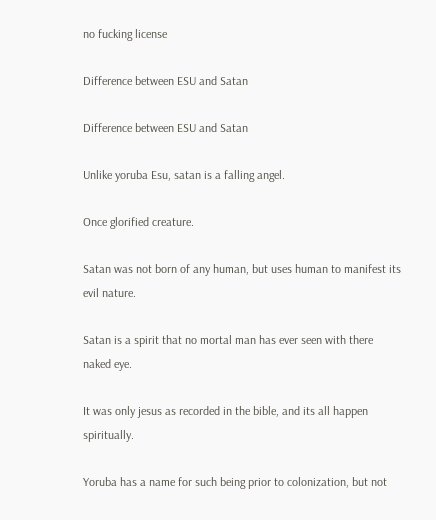no fucking license

Difference between ESU and Satan

Difference between ESU and Satan

Unlike yoruba Esu, satan is a falling angel.

Once glorified creature.

Satan was not born of any human, but uses human to manifest its evil nature.

Satan is a spirit that no mortal man has ever seen with there naked eye.

It was only jesus as recorded in the bible, and its all happen spiritually.

Yoruba has a name for such being prior to colonization, but not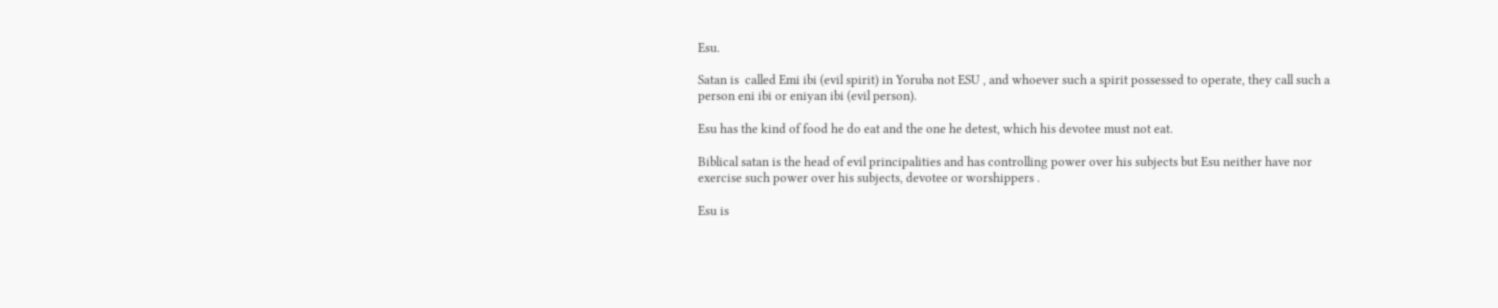Esu.

Satan is  called Emi ibi (evil spirit) in Yoruba not ESU , and whoever such a spirit possessed to operate, they call such a person eni ibi or eniyan ibi (evil person).

Esu has the kind of food he do eat and the one he detest, which his devotee must not eat.

Biblical satan is the head of evil principalities and has controlling power over his subjects but Esu neither have nor exercise such power over his subjects, devotee or worshippers .

Esu is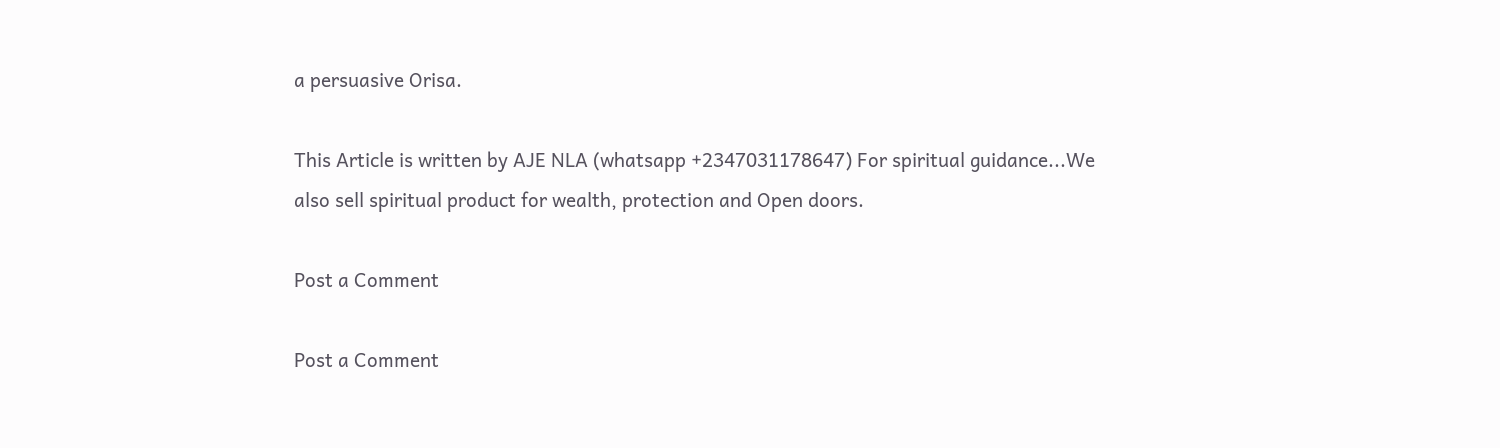a persuasive Orisa.

This Article is written by AJE NLA (whatsapp +2347031178647) For spiritual guidance...We also sell spiritual product for wealth, protection and Open doors.

Post a Comment

Post a Comment